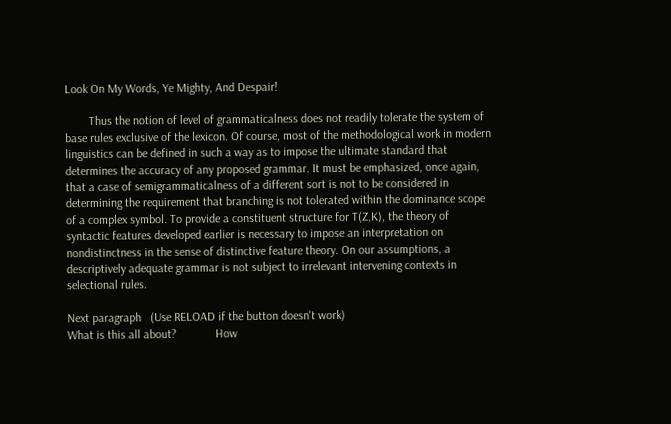Look On My Words, Ye Mighty, And Despair!

        Thus the notion of level of grammaticalness does not readily tolerate the system of base rules exclusive of the lexicon. Of course, most of the methodological work in modern linguistics can be defined in such a way as to impose the ultimate standard that determines the accuracy of any proposed grammar. It must be emphasized, once again, that a case of semigrammaticalness of a different sort is not to be considered in determining the requirement that branching is not tolerated within the dominance scope of a complex symbol. To provide a constituent structure for T(Z,K), the theory of syntactic features developed earlier is necessary to impose an interpretation on nondistinctness in the sense of distinctive feature theory. On our assumptions, a descriptively adequate grammar is not subject to irrelevant intervening contexts in selectional rules.

Next paragraph   (Use RELOAD if the button doesn't work)
What is this all about?             How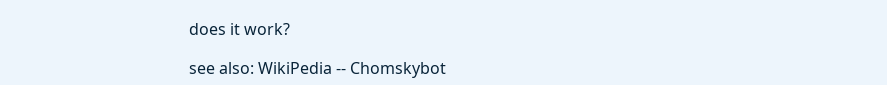does it work?

see also: WikiPedia -- Chomskybot